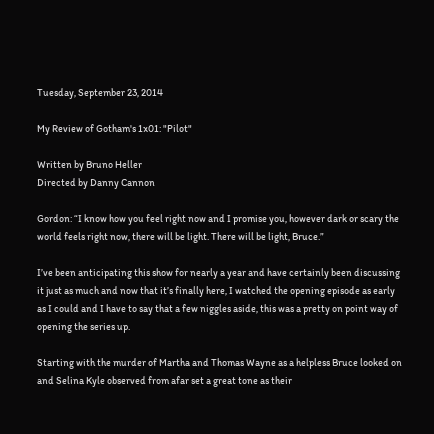Tuesday, September 23, 2014

My Review of Gotham's 1x01: "Pilot"

Written by Bruno Heller
Directed by Danny Cannon

Gordon: “I know how you feel right now and I promise you, however dark or scary the world feels right now, there will be light. There will be light, Bruce.”

I’ve been anticipating this show for nearly a year and have certainly been discussing it just as much and now that it’s finally here, I watched the opening episode as early as I could and I have to say that a few niggles aside, this was a pretty on point way of opening the series up.

Starting with the murder of Martha and Thomas Wayne as a helpless Bruce looked on and Selina Kyle observed from afar set a great tone as their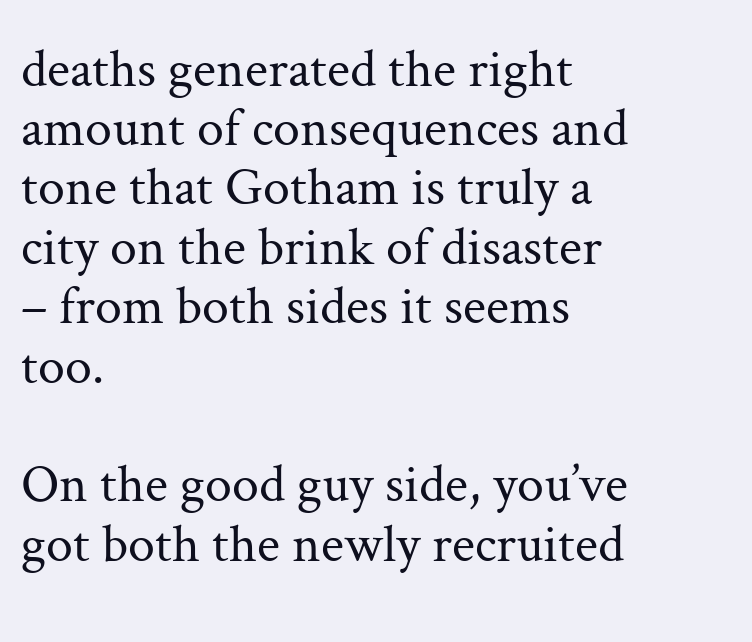deaths generated the right amount of consequences and tone that Gotham is truly a city on the brink of disaster – from both sides it seems too.

On the good guy side, you’ve got both the newly recruited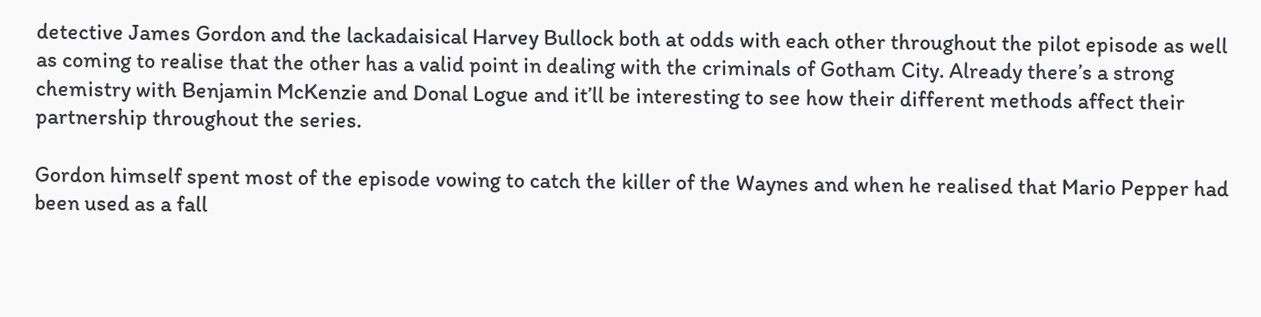detective James Gordon and the lackadaisical Harvey Bullock both at odds with each other throughout the pilot episode as well as coming to realise that the other has a valid point in dealing with the criminals of Gotham City. Already there’s a strong chemistry with Benjamin McKenzie and Donal Logue and it’ll be interesting to see how their different methods affect their partnership throughout the series.

Gordon himself spent most of the episode vowing to catch the killer of the Waynes and when he realised that Mario Pepper had been used as a fall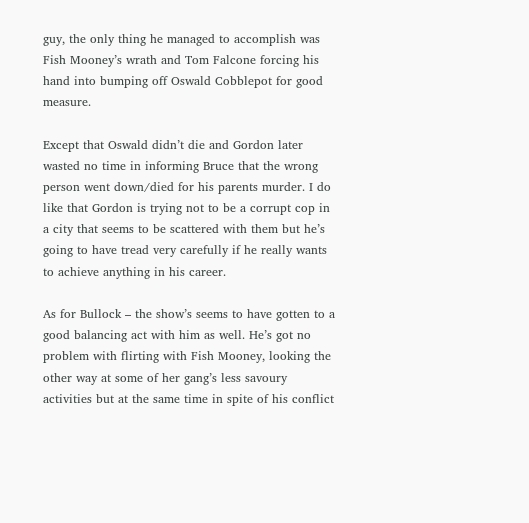guy, the only thing he managed to accomplish was Fish Mooney’s wrath and Tom Falcone forcing his hand into bumping off Oswald Cobblepot for good measure.

Except that Oswald didn’t die and Gordon later wasted no time in informing Bruce that the wrong person went down/died for his parents murder. I do like that Gordon is trying not to be a corrupt cop in a city that seems to be scattered with them but he’s going to have tread very carefully if he really wants to achieve anything in his career.

As for Bullock – the show’s seems to have gotten to a good balancing act with him as well. He’s got no problem with flirting with Fish Mooney, looking the other way at some of her gang’s less savoury activities but at the same time in spite of his conflict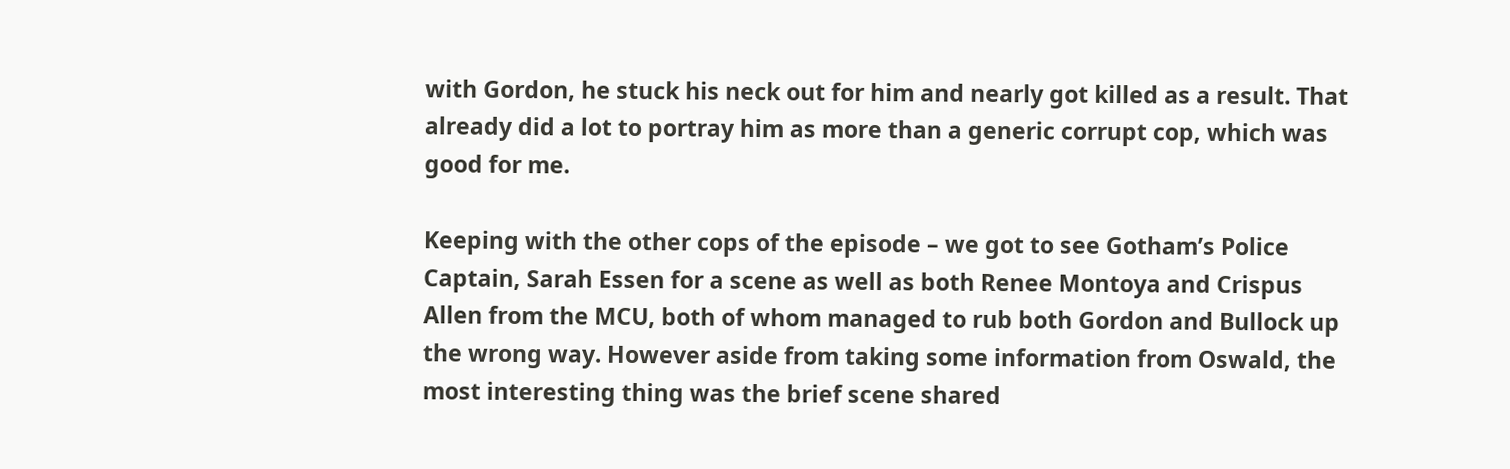with Gordon, he stuck his neck out for him and nearly got killed as a result. That already did a lot to portray him as more than a generic corrupt cop, which was good for me.

Keeping with the other cops of the episode – we got to see Gotham’s Police Captain, Sarah Essen for a scene as well as both Renee Montoya and Crispus Allen from the MCU, both of whom managed to rub both Gordon and Bullock up the wrong way. However aside from taking some information from Oswald, the most interesting thing was the brief scene shared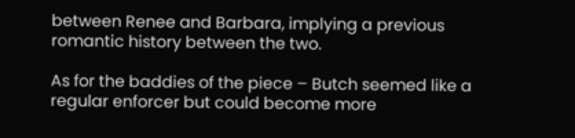between Renee and Barbara, implying a previous romantic history between the two.

As for the baddies of the piece – Butch seemed like a regular enforcer but could become more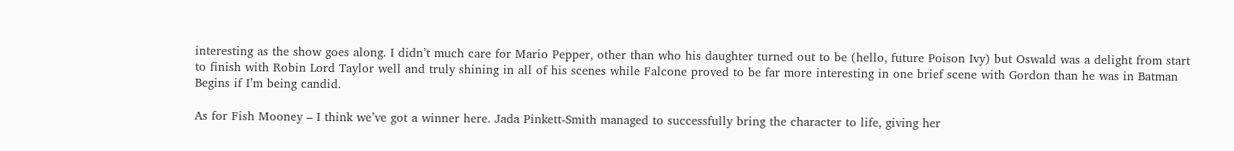interesting as the show goes along. I didn’t much care for Mario Pepper, other than who his daughter turned out to be (hello, future Poison Ivy) but Oswald was a delight from start to finish with Robin Lord Taylor well and truly shining in all of his scenes while Falcone proved to be far more interesting in one brief scene with Gordon than he was in Batman Begins if I’m being candid.

As for Fish Mooney – I think we’ve got a winner here. Jada Pinkett-Smith managed to successfully bring the character to life, giving her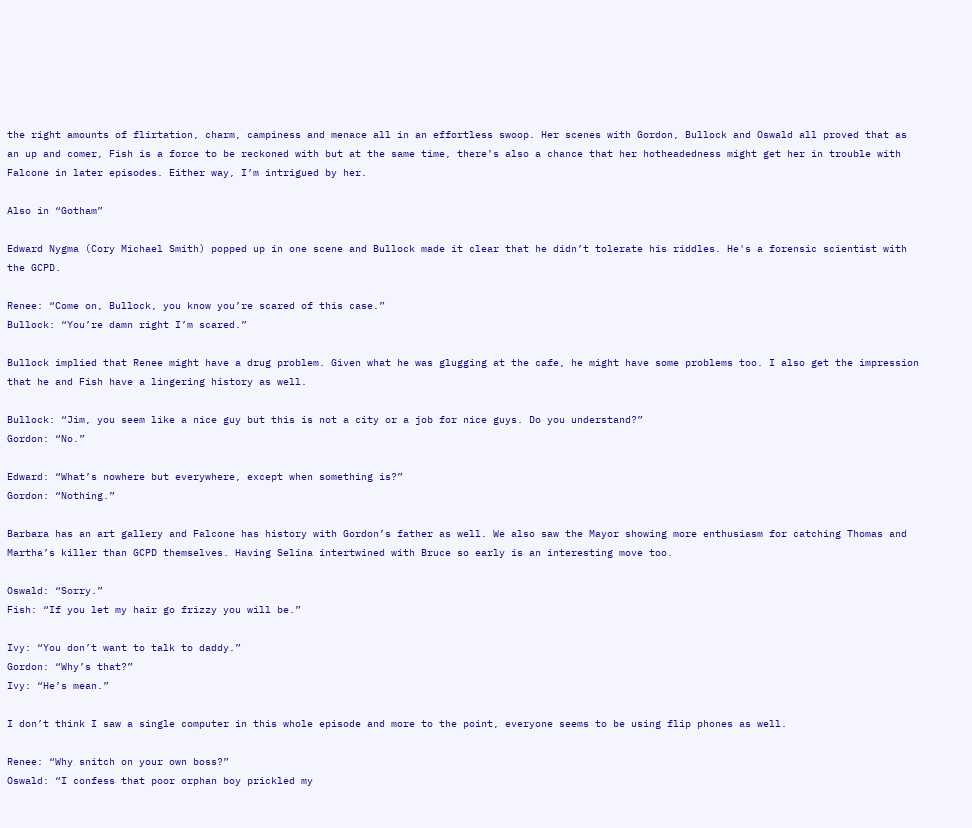the right amounts of flirtation, charm, campiness and menace all in an effortless swoop. Her scenes with Gordon, Bullock and Oswald all proved that as an up and comer, Fish is a force to be reckoned with but at the same time, there’s also a chance that her hotheadedness might get her in trouble with Falcone in later episodes. Either way, I’m intrigued by her.

Also in “Gotham”

Edward Nygma (Cory Michael Smith) popped up in one scene and Bullock made it clear that he didn’t tolerate his riddles. He's a forensic scientist with the GCPD.

Renee: “Come on, Bullock, you know you’re scared of this case.”
Bullock: “You’re damn right I’m scared.”

Bullock implied that Renee might have a drug problem. Given what he was glugging at the cafe, he might have some problems too. I also get the impression that he and Fish have a lingering history as well.

Bullock: “Jim, you seem like a nice guy but this is not a city or a job for nice guys. Do you understand?”
Gordon: “No.”

Edward: “What’s nowhere but everywhere, except when something is?”
Gordon: “Nothing.”

Barbara has an art gallery and Falcone has history with Gordon’s father as well. We also saw the Mayor showing more enthusiasm for catching Thomas and Martha’s killer than GCPD themselves. Having Selina intertwined with Bruce so early is an interesting move too.

Oswald: “Sorry.”
Fish: “If you let my hair go frizzy you will be.”

Ivy: “You don’t want to talk to daddy.”
Gordon: “Why’s that?”
Ivy: “He’s mean.”

I don’t think I saw a single computer in this whole episode and more to the point, everyone seems to be using flip phones as well.

Renee: “Why snitch on your own boss?”
Oswald: “I confess that poor orphan boy prickled my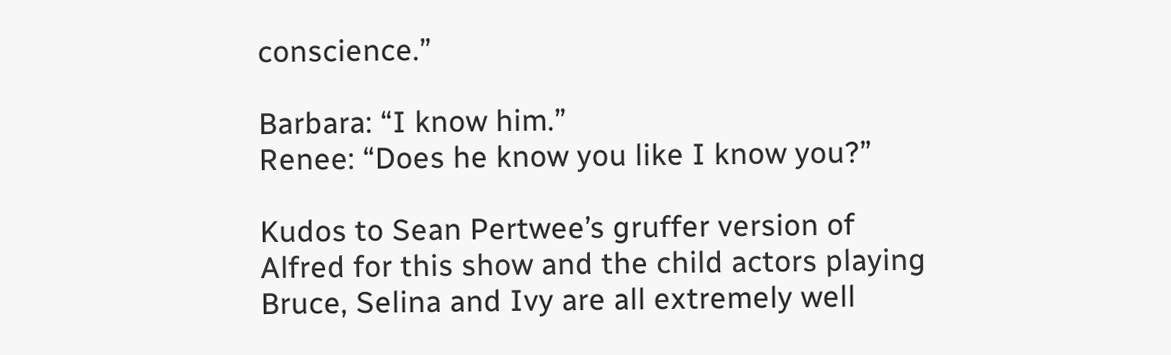conscience.”

Barbara: “I know him.”
Renee: “Does he know you like I know you?”

Kudos to Sean Pertwee’s gruffer version of Alfred for this show and the child actors playing Bruce, Selina and Ivy are all extremely well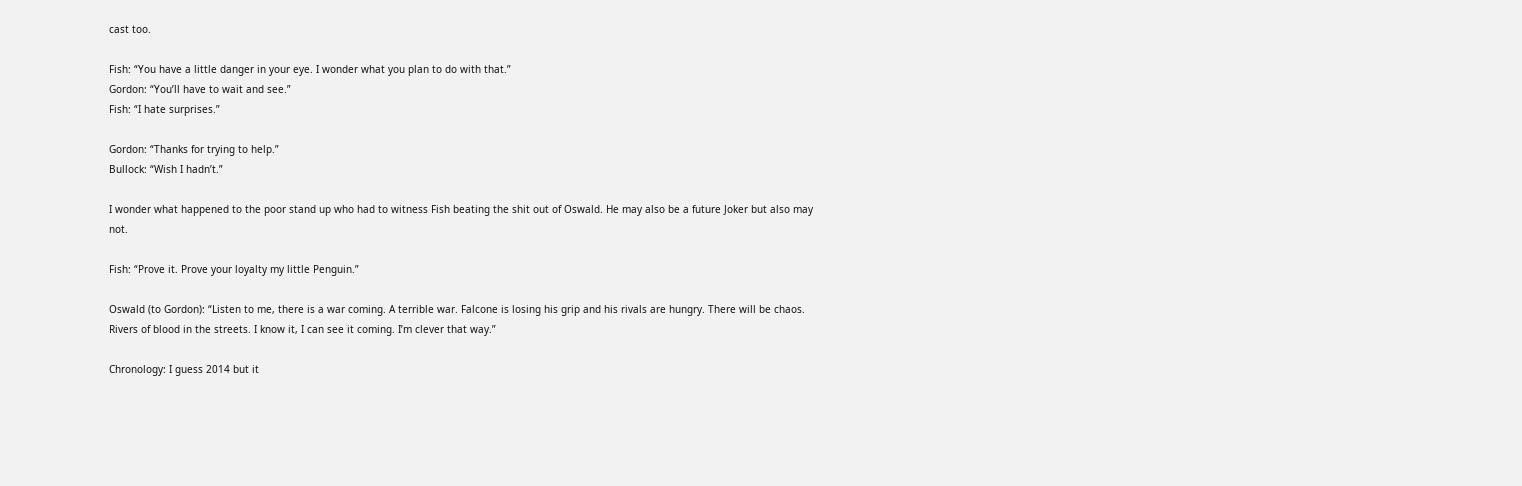cast too.

Fish: “You have a little danger in your eye. I wonder what you plan to do with that.”
Gordon: “You’ll have to wait and see.”
Fish: “I hate surprises.”

Gordon: “Thanks for trying to help.”
Bullock: “Wish I hadn’t.”

I wonder what happened to the poor stand up who had to witness Fish beating the shit out of Oswald. He may also be a future Joker but also may not.

Fish: “Prove it. Prove your loyalty my little Penguin.”

Oswald (to Gordon): “Listen to me, there is a war coming. A terrible war. Falcone is losing his grip and his rivals are hungry. There will be chaos. Rivers of blood in the streets. I know it, I can see it coming. I’m clever that way.”

Chronology: I guess 2014 but it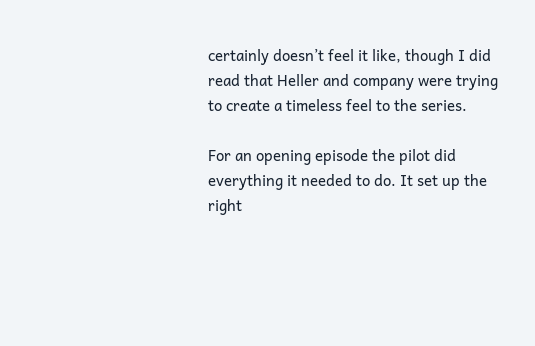certainly doesn’t feel it like, though I did read that Heller and company were trying to create a timeless feel to the series.

For an opening episode the pilot did everything it needed to do. It set up the right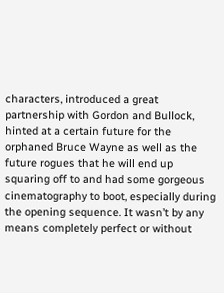characters, introduced a great partnership with Gordon and Bullock, hinted at a certain future for the orphaned Bruce Wayne as well as the future rogues that he will end up squaring off to and had some gorgeous cinematography to boot, especially during the opening sequence. It wasn’t by any means completely perfect or without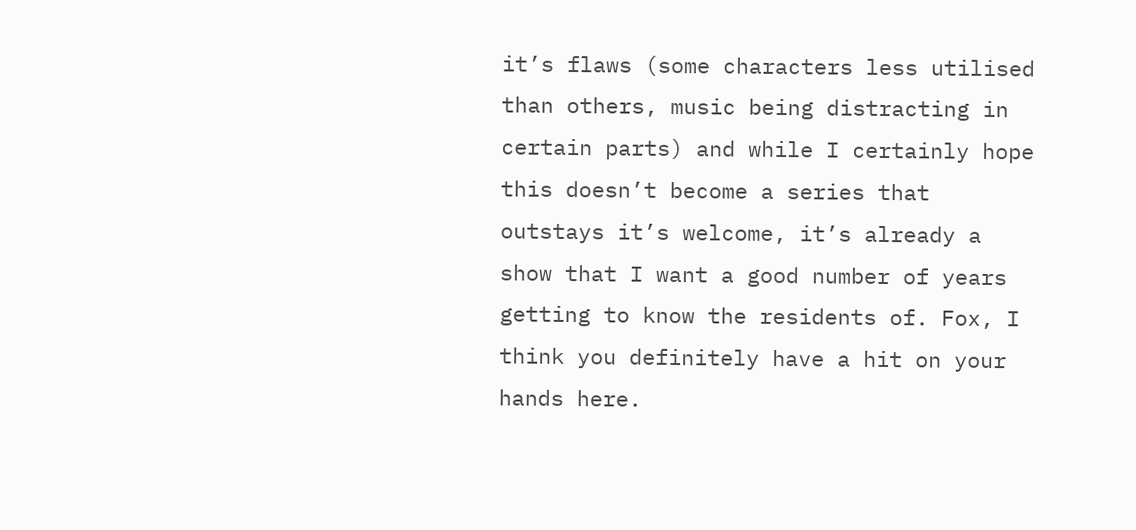it’s flaws (some characters less utilised than others, music being distracting in certain parts) and while I certainly hope this doesn’t become a series that outstays it’s welcome, it’s already a show that I want a good number of years getting to know the residents of. Fox, I think you definitely have a hit on your hands here.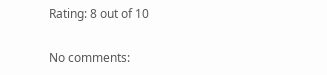Rating: 8 out of 10

No comments: